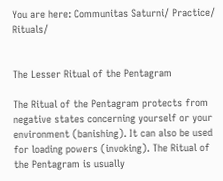You are here: Communitas Saturni/ Practice/ Rituals/


The Lesser Ritual of the Pentagram

The Ritual of the Pentagram protects from negative states concerning yourself or your environment (banishing). It can also be used for loading powers (invoking). The Ritual of the Pentagram is usually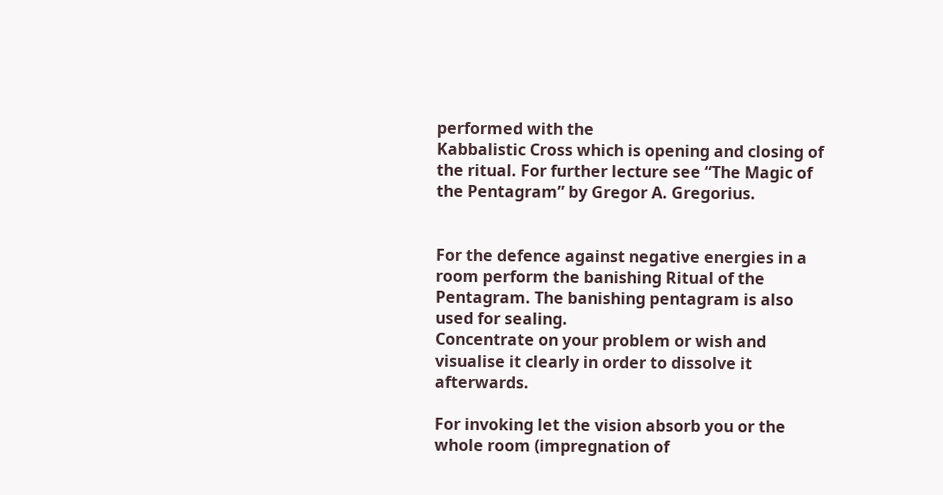performed with the
Kabbalistic Cross which is opening and closing of the ritual. For further lecture see “The Magic of the Pentagram” by Gregor A. Gregorius.


For the defence against negative energies in a room perform the banishing Ritual of the Pentagram. The banishing pentagram is also used for sealing.
Concentrate on your problem or wish and visualise it clearly in order to dissolve it afterwards.

For invoking let the vision absorb you or the whole room (impregnation of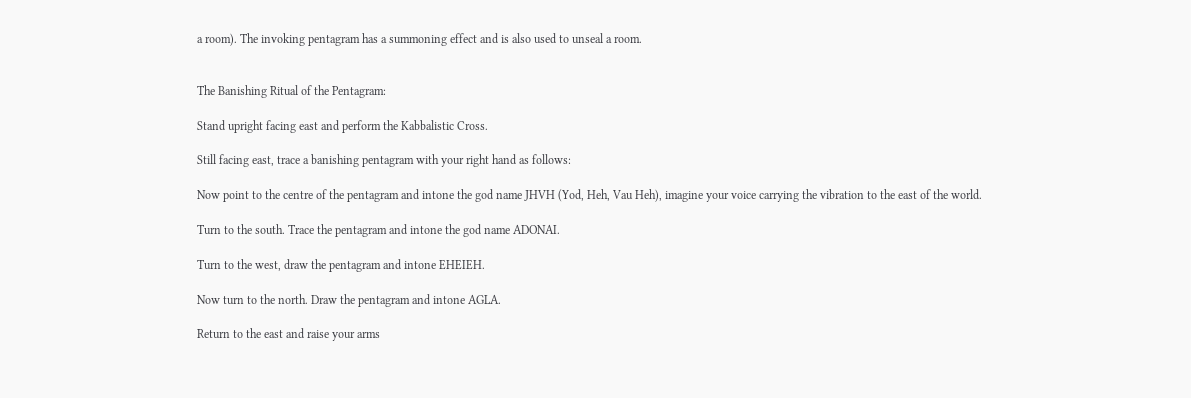a room). The invoking pentagram has a summoning effect and is also used to unseal a room.


The Banishing Ritual of the Pentagram:

Stand upright facing east and perform the Kabbalistic Cross.

Still facing east, trace a banishing pentagram with your right hand as follows:

Now point to the centre of the pentagram and intone the god name JHVH (Yod, Heh, Vau Heh), imagine your voice carrying the vibration to the east of the world.

Turn to the south. Trace the pentagram and intone the god name ADONAI.

Turn to the west, draw the pentagram and intone EHEIEH.

Now turn to the north. Draw the pentagram and intone AGLA.

Return to the east and raise your arms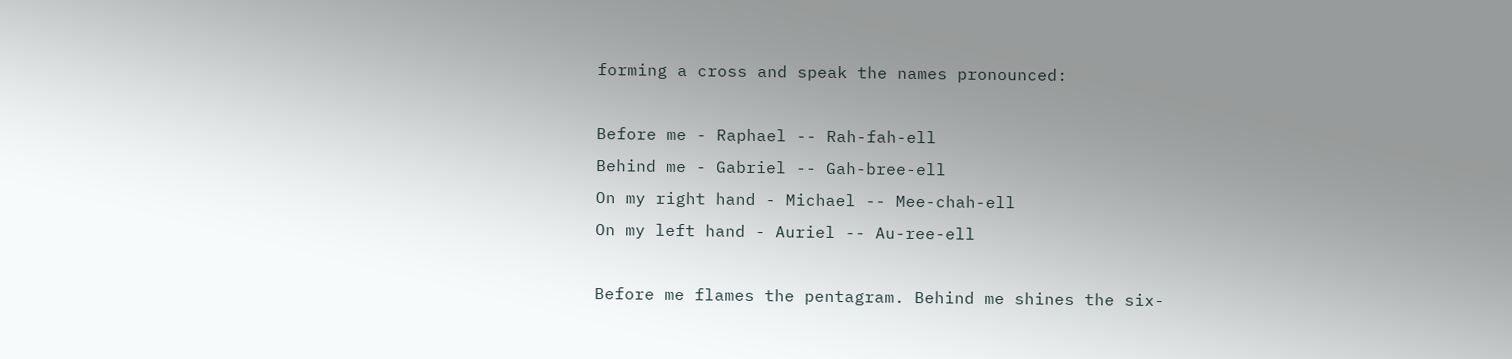forming a cross and speak the names pronounced:

Before me - Raphael -- Rah-fah-ell
Behind me - Gabriel -- Gah-bree-ell
On my right hand - Michael -- Mee-chah-ell
On my left hand - Auriel -- Au-ree-ell

Before me flames the pentagram. Behind me shines the six-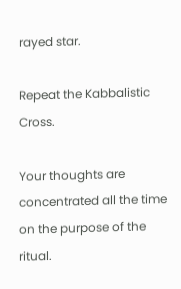rayed star.

Repeat the Kabbalistic Cross.

Your thoughts are concentrated all the time on the purpose of the ritual.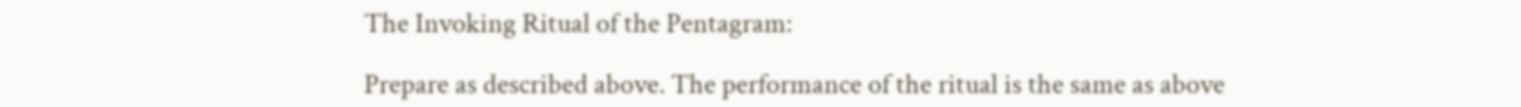The Invoking Ritual of the Pentagram:

Prepare as described above. The performance of the ritual is the same as above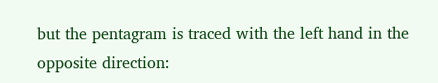but the pentagram is traced with the left hand in the opposite direction: